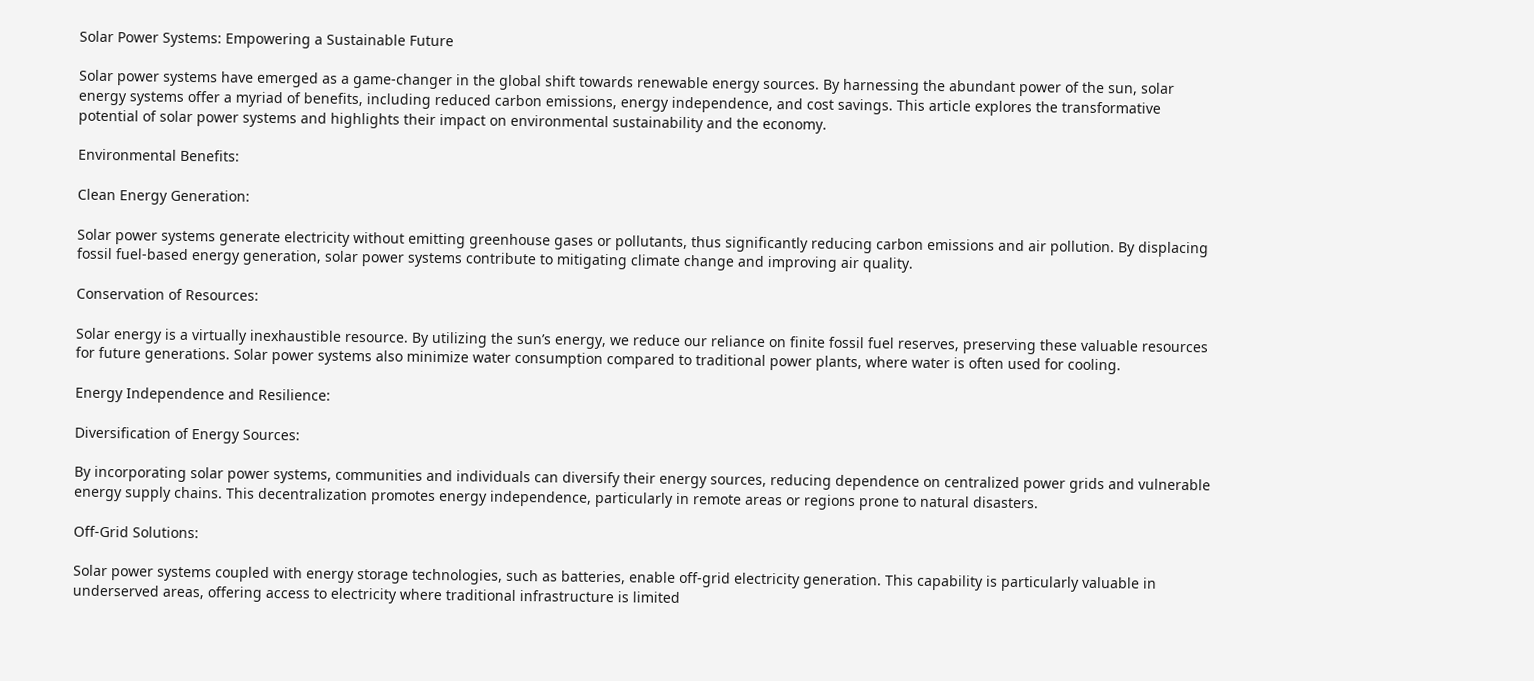Solar Power Systems: Empowering a Sustainable Future

Solar power systems have emerged as a game-changer in the global shift towards renewable energy sources. By harnessing the abundant power of the sun, solar energy systems offer a myriad of benefits, including reduced carbon emissions, energy independence, and cost savings. This article explores the transformative potential of solar power systems and highlights their impact on environmental sustainability and the economy.

Environmental Benefits:

Clean Energy Generation:

Solar power systems generate electricity without emitting greenhouse gases or pollutants, thus significantly reducing carbon emissions and air pollution. By displacing fossil fuel-based energy generation, solar power systems contribute to mitigating climate change and improving air quality.

Conservation of Resources:

Solar energy is a virtually inexhaustible resource. By utilizing the sun’s energy, we reduce our reliance on finite fossil fuel reserves, preserving these valuable resources for future generations. Solar power systems also minimize water consumption compared to traditional power plants, where water is often used for cooling.

Energy Independence and Resilience:

Diversification of Energy Sources:

By incorporating solar power systems, communities and individuals can diversify their energy sources, reducing dependence on centralized power grids and vulnerable energy supply chains. This decentralization promotes energy independence, particularly in remote areas or regions prone to natural disasters.

Off-Grid Solutions:

Solar power systems coupled with energy storage technologies, such as batteries, enable off-grid electricity generation. This capability is particularly valuable in underserved areas, offering access to electricity where traditional infrastructure is limited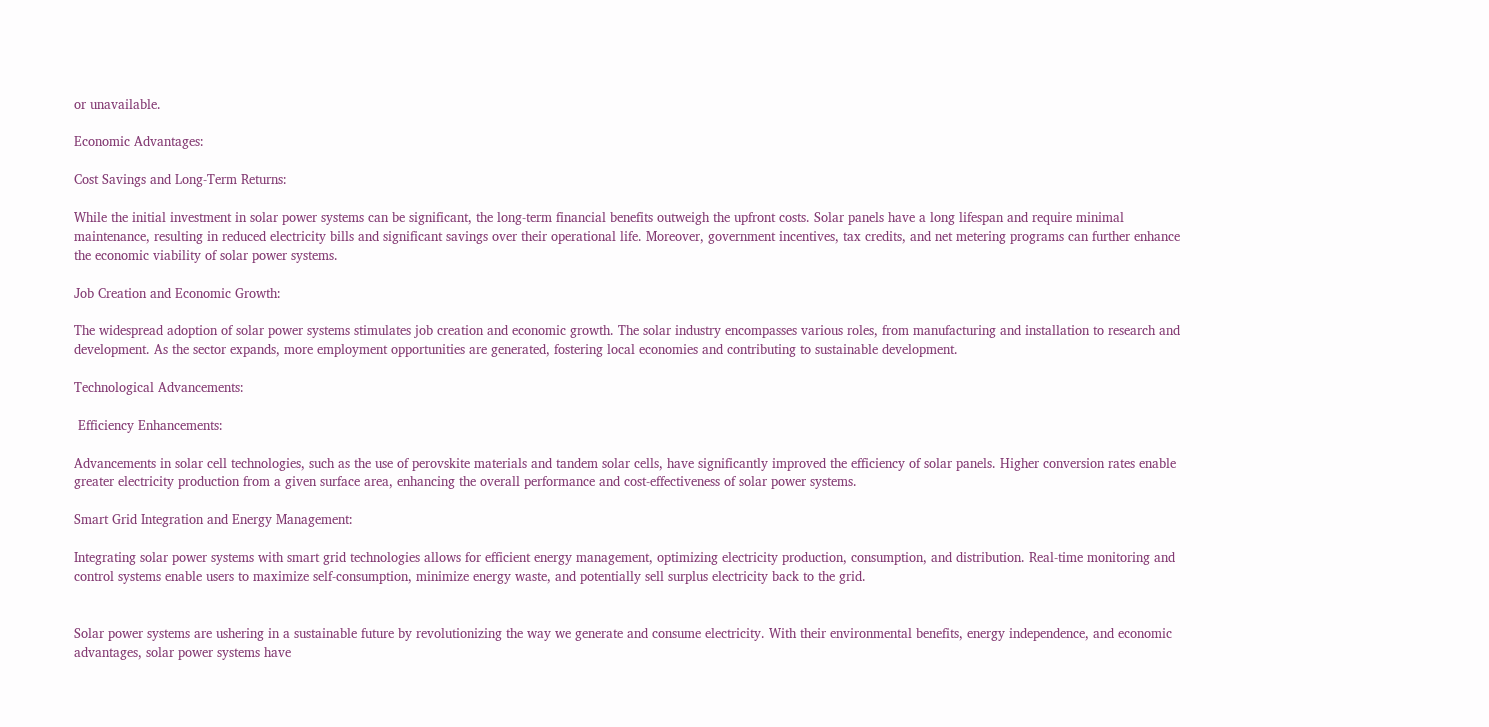or unavailable.

Economic Advantages:

Cost Savings and Long-Term Returns:

While the initial investment in solar power systems can be significant, the long-term financial benefits outweigh the upfront costs. Solar panels have a long lifespan and require minimal maintenance, resulting in reduced electricity bills and significant savings over their operational life. Moreover, government incentives, tax credits, and net metering programs can further enhance the economic viability of solar power systems.

Job Creation and Economic Growth:

The widespread adoption of solar power systems stimulates job creation and economic growth. The solar industry encompasses various roles, from manufacturing and installation to research and development. As the sector expands, more employment opportunities are generated, fostering local economies and contributing to sustainable development.

Technological Advancements:

 Efficiency Enhancements:

Advancements in solar cell technologies, such as the use of perovskite materials and tandem solar cells, have significantly improved the efficiency of solar panels. Higher conversion rates enable greater electricity production from a given surface area, enhancing the overall performance and cost-effectiveness of solar power systems.

Smart Grid Integration and Energy Management:

Integrating solar power systems with smart grid technologies allows for efficient energy management, optimizing electricity production, consumption, and distribution. Real-time monitoring and control systems enable users to maximize self-consumption, minimize energy waste, and potentially sell surplus electricity back to the grid.


Solar power systems are ushering in a sustainable future by revolutionizing the way we generate and consume electricity. With their environmental benefits, energy independence, and economic advantages, solar power systems have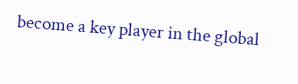become a key player in the global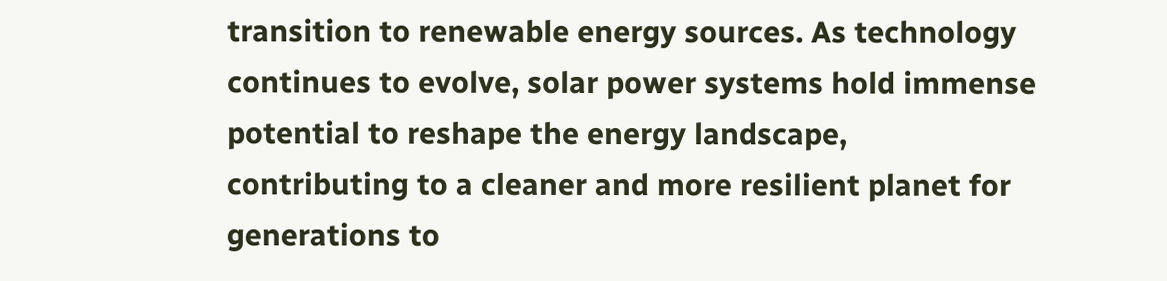transition to renewable energy sources. As technology continues to evolve, solar power systems hold immense potential to reshape the energy landscape, contributing to a cleaner and more resilient planet for generations to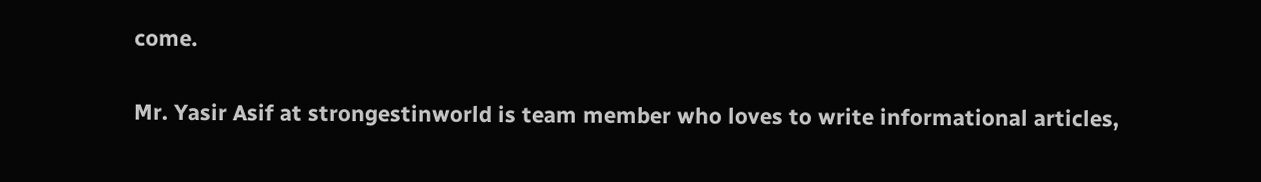come.

Mr. Yasir Asif at strongestinworld is team member who loves to write informational articles,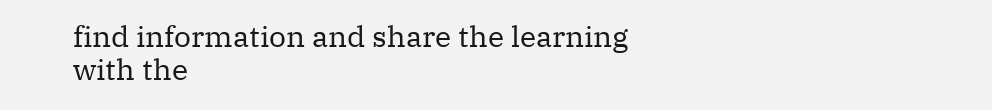find information and share the learning with the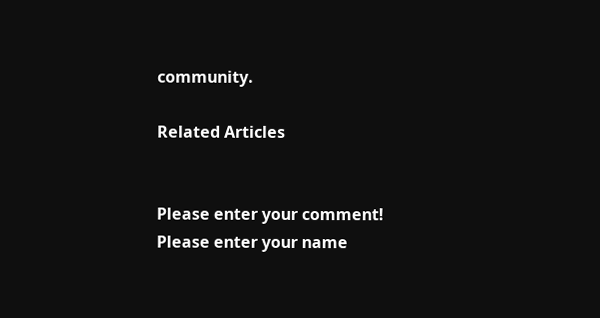community.

Related Articles


Please enter your comment!
Please enter your name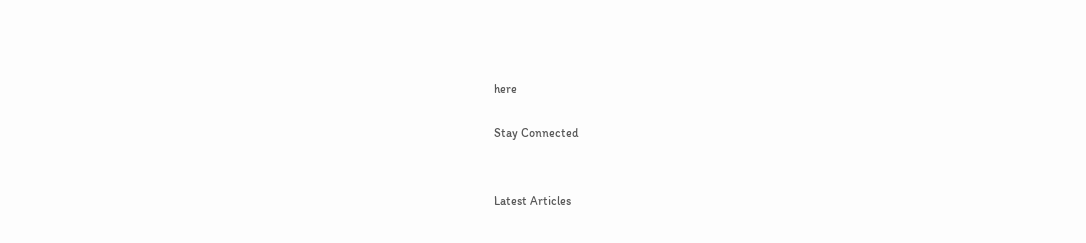here

Stay Connected


Latest Articles